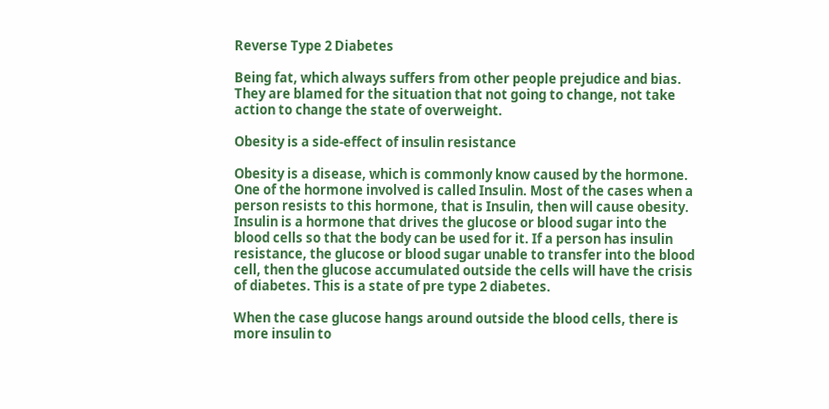Reverse Type 2 Diabetes

Being fat, which always suffers from other people prejudice and bias. They are blamed for the situation that not going to change, not take action to change the state of overweight.

Obesity is a side-effect of insulin resistance

Obesity is a disease, which is commonly know caused by the hormone. One of the hormone involved is called Insulin. Most of the cases when a person resists to this hormone, that is Insulin, then will cause obesity. Insulin is a hormone that drives the glucose or blood sugar into the blood cells so that the body can be used for it. If a person has insulin resistance, the glucose or blood sugar unable to transfer into the blood cell, then the glucose accumulated outside the cells will have the crisis of diabetes. This is a state of pre type 2 diabetes.

When the case glucose hangs around outside the blood cells, there is more insulin to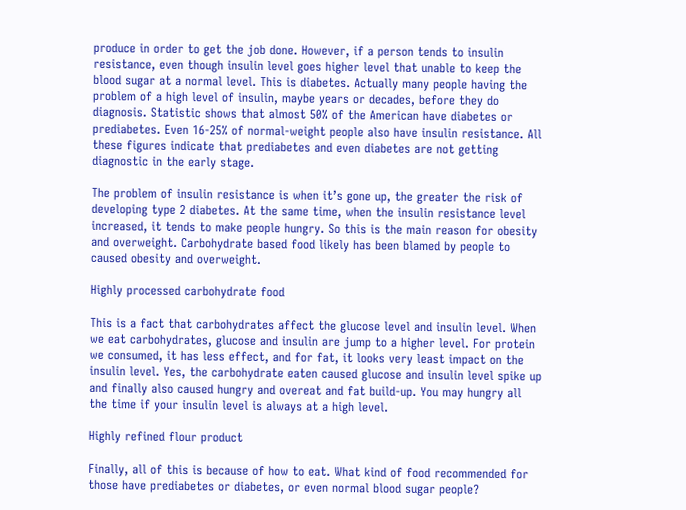produce in order to get the job done. However, if a person tends to insulin resistance, even though insulin level goes higher level that unable to keep the blood sugar at a normal level. This is diabetes. Actually many people having the problem of a high level of insulin, maybe years or decades, before they do diagnosis. Statistic shows that almost 50% of the American have diabetes or prediabetes. Even 16-25% of normal-weight people also have insulin resistance. All these figures indicate that prediabetes and even diabetes are not getting diagnostic in the early stage.

The problem of insulin resistance is when it’s gone up, the greater the risk of developing type 2 diabetes. At the same time, when the insulin resistance level increased, it tends to make people hungry. So this is the main reason for obesity and overweight. Carbohydrate based food likely has been blamed by people to caused obesity and overweight.

Highly processed carbohydrate food

This is a fact that carbohydrates affect the glucose level and insulin level. When we eat carbohydrates, glucose and insulin are jump to a higher level. For protein we consumed, it has less effect, and for fat, it looks very least impact on the insulin level. Yes, the carbohydrate eaten caused glucose and insulin level spike up and finally also caused hungry and overeat and fat build-up. You may hungry all the time if your insulin level is always at a high level.

Highly refined flour product

Finally, all of this is because of how to eat. What kind of food recommended for those have prediabetes or diabetes, or even normal blood sugar people?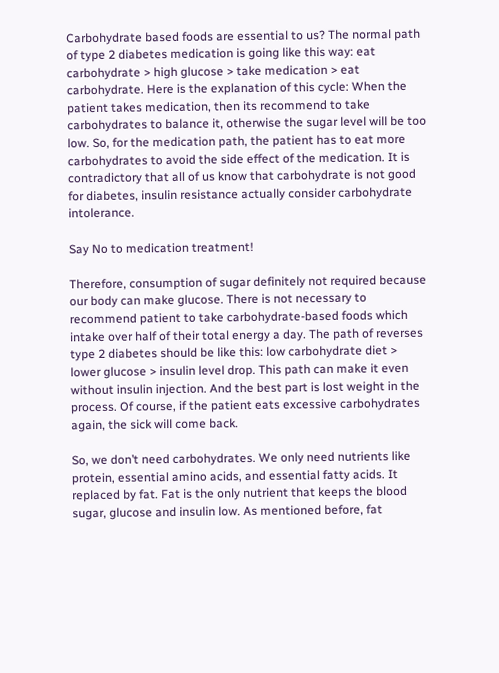Carbohydrate based foods are essential to us? The normal path of type 2 diabetes medication is going like this way: eat carbohydrate > high glucose > take medication > eat carbohydrate. Here is the explanation of this cycle: When the patient takes medication, then its recommend to take carbohydrates to balance it, otherwise the sugar level will be too low. So, for the medication path, the patient has to eat more carbohydrates to avoid the side effect of the medication. It is contradictory that all of us know that carbohydrate is not good for diabetes, insulin resistance actually consider carbohydrate intolerance.

Say No to medication treatment!

Therefore, consumption of sugar definitely not required because our body can make glucose. There is not necessary to recommend patient to take carbohydrate-based foods which intake over half of their total energy a day. The path of reverses type 2 diabetes should be like this: low carbohydrate diet > lower glucose > insulin level drop. This path can make it even without insulin injection. And the best part is lost weight in the process. Of course, if the patient eats excessive carbohydrates again, the sick will come back.

So, we don’t need carbohydrates. We only need nutrients like protein, essential amino acids, and essential fatty acids. It replaced by fat. Fat is the only nutrient that keeps the blood sugar, glucose and insulin low. As mentioned before, fat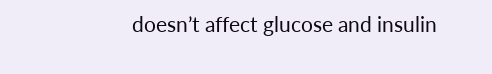doesn’t affect glucose and insulin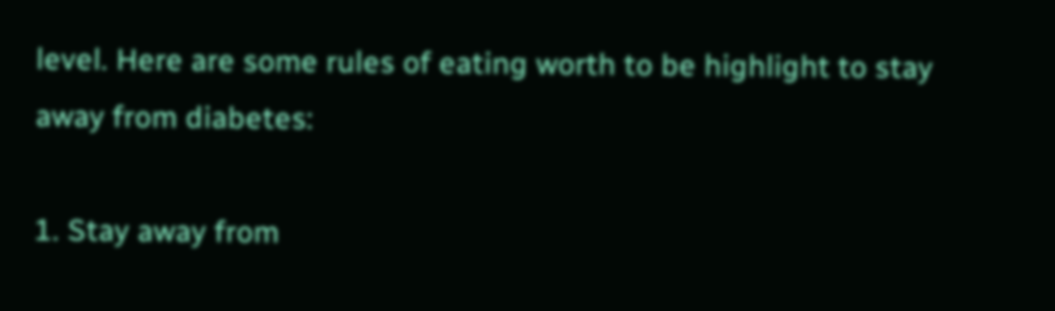level. Here are some rules of eating worth to be highlight to stay away from diabetes:

1. Stay away from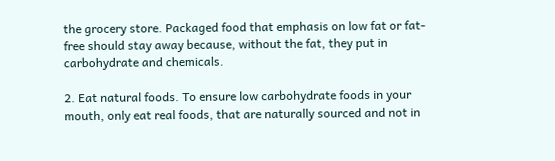the grocery store. Packaged food that emphasis on low fat or fat-free should stay away because, without the fat, they put in carbohydrate and chemicals.

2. Eat natural foods. To ensure low carbohydrate foods in your mouth, only eat real foods, that are naturally sourced and not in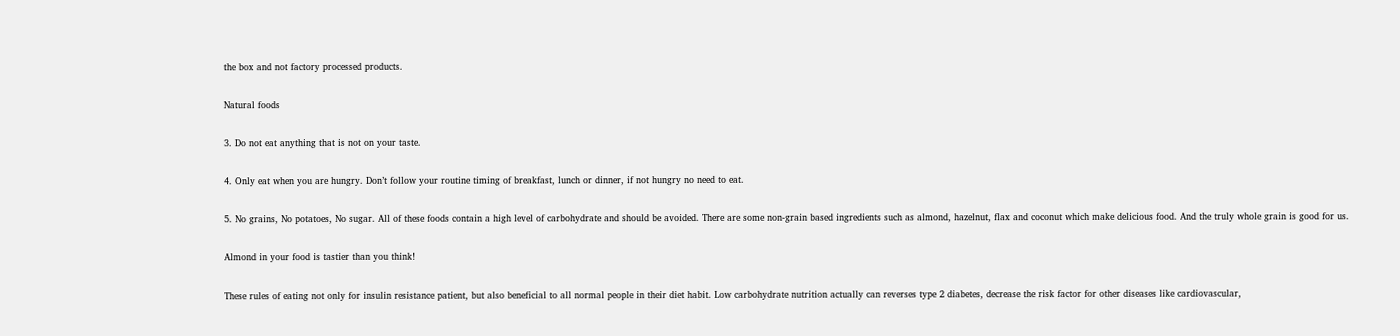the box and not factory processed products.

Natural foods

3. Do not eat anything that is not on your taste.

4. Only eat when you are hungry. Don’t follow your routine timing of breakfast, lunch or dinner, if not hungry no need to eat.

5. No grains, No potatoes, No sugar. All of these foods contain a high level of carbohydrate and should be avoided. There are some non-grain based ingredients such as almond, hazelnut, flax and coconut which make delicious food. And the truly whole grain is good for us.

Almond in your food is tastier than you think!

These rules of eating not only for insulin resistance patient, but also beneficial to all normal people in their diet habit. Low carbohydrate nutrition actually can reverses type 2 diabetes, decrease the risk factor for other diseases like cardiovascular,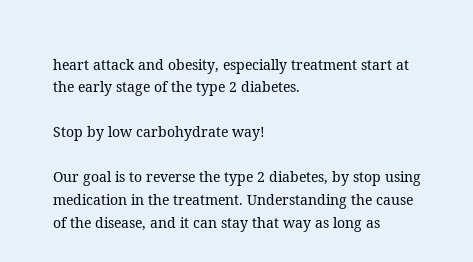heart attack and obesity, especially treatment start at the early stage of the type 2 diabetes.

Stop by low carbohydrate way!

Our goal is to reverse the type 2 diabetes, by stop using medication in the treatment. Understanding the cause of the disease, and it can stay that way as long as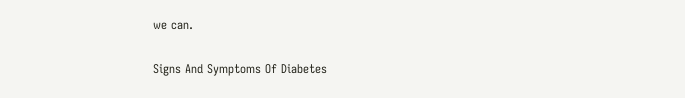we can.

Signs And Symptoms Of Diabetes